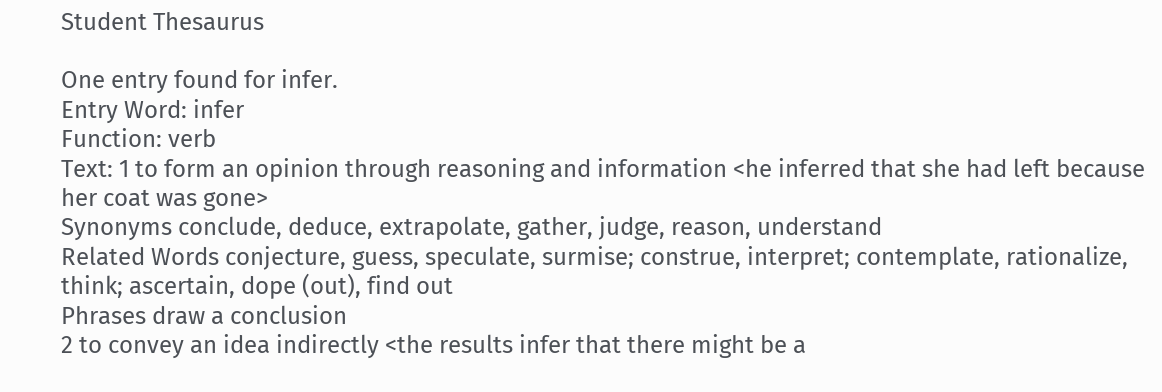Student Thesaurus

One entry found for infer.
Entry Word: infer
Function: verb
Text: 1 to form an opinion through reasoning and information <he inferred that she had left because her coat was gone>
Synonyms conclude, deduce, extrapolate, gather, judge, reason, understand
Related Words conjecture, guess, speculate, surmise; construe, interpret; contemplate, rationalize, think; ascertain, dope (out), find out
Phrases draw a conclusion
2 to convey an idea indirectly <the results infer that there might be a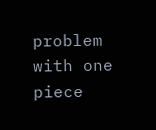problem with one piece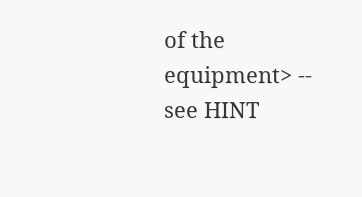of the equipment> -- see HINT